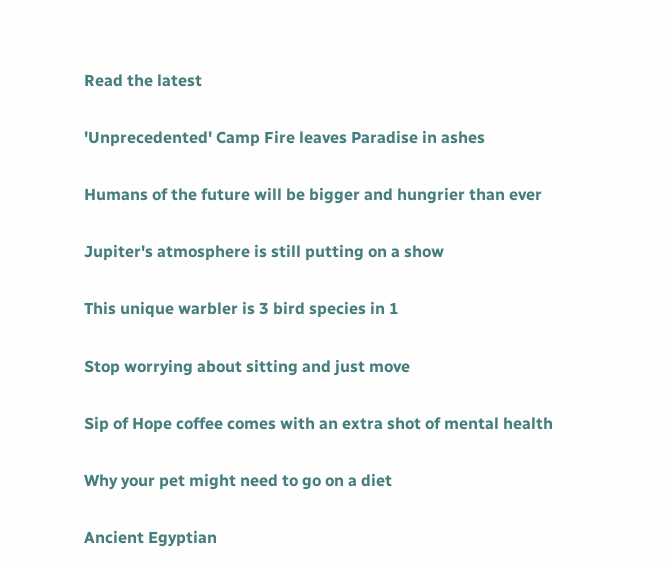Read the latest

'Unprecedented' Camp Fire leaves Paradise in ashes

Humans of the future will be bigger and hungrier than ever

Jupiter's atmosphere is still putting on a show

This unique warbler is 3 bird species in 1

Stop worrying about sitting and just move

Sip of Hope coffee comes with an extra shot of mental health

Why your pet might need to go on a diet

Ancient Egyptian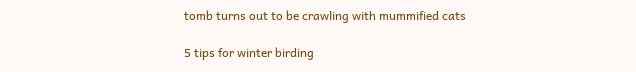tomb turns out to be crawling with mummified cats

5 tips for winter birding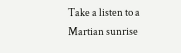Take a listen to a Martian sunrise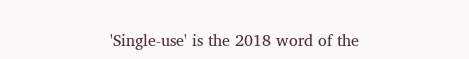'Single-use' is the 2018 word of the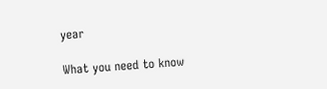year

What you need to know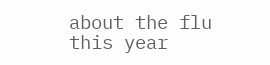about the flu this year